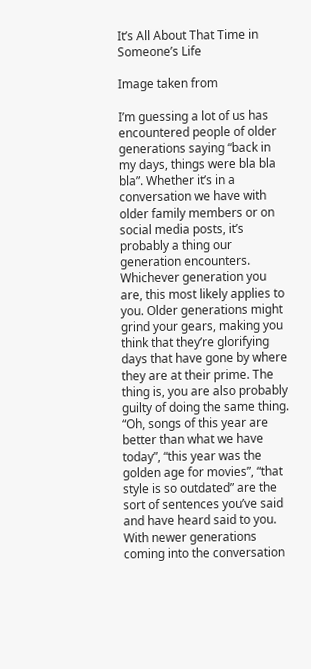It’s All About That Time in Someone’s Life

Image taken from

I’m guessing a lot of us has encountered people of older generations saying “back in my days, things were bla bla bla”. Whether it’s in a conversation we have with older family members or on social media posts, it’s probably a thing our generation encounters. Whichever generation you are, this most likely applies to you. Older generations might grind your gears, making you think that they’re glorifying days that have gone by where they are at their prime. The thing is, you are also probably guilty of doing the same thing. “Oh, songs of this year are better than what we have today”, “this year was the golden age for movies”, “that style is so outdated” are the sort of sentences you’ve said and have heard said to you. With newer generations coming into the conversation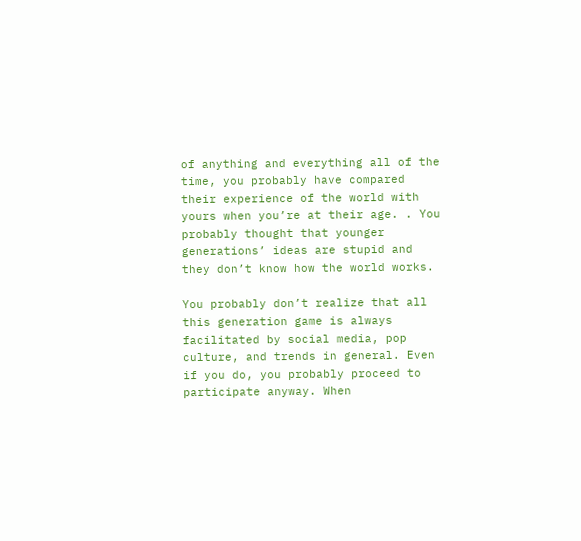of anything and everything all of the time, you probably have compared their experience of the world with yours when you’re at their age. . You probably thought that younger generations’ ideas are stupid and they don’t know how the world works.

You probably don’t realize that all this generation game is always facilitated by social media, pop culture, and trends in general. Even if you do, you probably proceed to participate anyway. When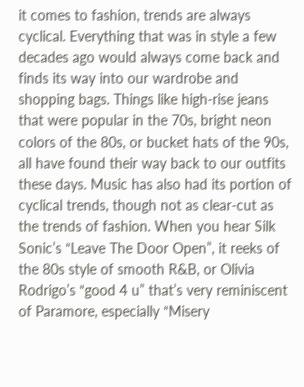it comes to fashion, trends are always cyclical. Everything that was in style a few decades ago would always come back and finds its way into our wardrobe and shopping bags. Things like high-rise jeans that were popular in the 70s, bright neon colors of the 80s, or bucket hats of the 90s, all have found their way back to our outfits these days. Music has also had its portion of cyclical trends, though not as clear-cut as the trends of fashion. When you hear Silk Sonic’s “Leave The Door Open”, it reeks of the 80s style of smooth R&B, or Olivia Rodrigo’s “good 4 u” that’s very reminiscent of Paramore, especially “Misery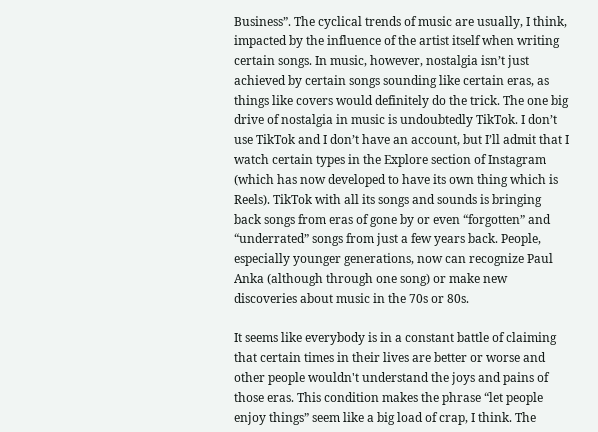Business”. The cyclical trends of music are usually, I think, impacted by the influence of the artist itself when writing certain songs. In music, however, nostalgia isn’t just achieved by certain songs sounding like certain eras, as things like covers would definitely do the trick. The one big drive of nostalgia in music is undoubtedly TikTok. I don’t use TikTok and I don’t have an account, but I’ll admit that I watch certain types in the Explore section of Instagram (which has now developed to have its own thing which is Reels). TikTok with all its songs and sounds is bringing back songs from eras of gone by or even “forgotten” and “underrated” songs from just a few years back. People, especially younger generations, now can recognize Paul Anka (although through one song) or make new discoveries about music in the 70s or 80s.

It seems like everybody is in a constant battle of claiming that certain times in their lives are better or worse and other people wouldn't understand the joys and pains of those eras. This condition makes the phrase “let people enjoy things” seem like a big load of crap, I think. The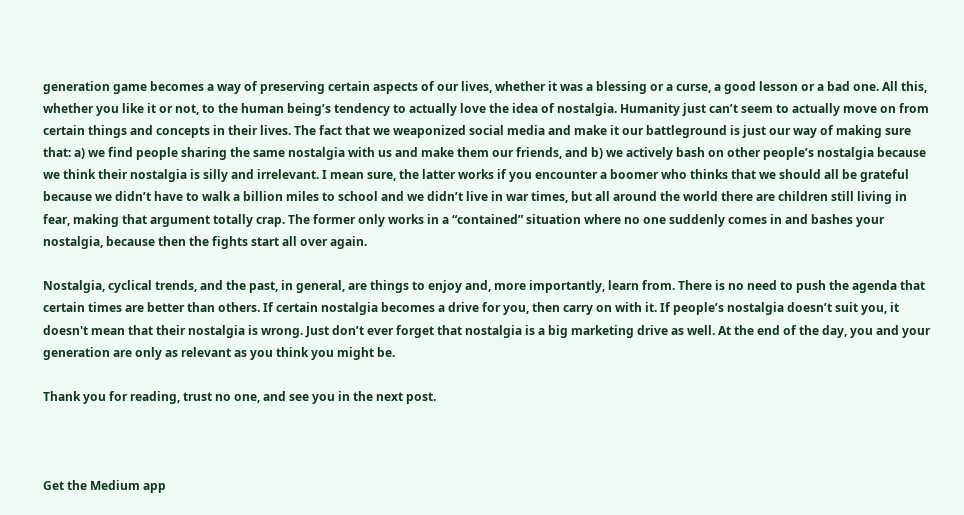generation game becomes a way of preserving certain aspects of our lives, whether it was a blessing or a curse, a good lesson or a bad one. All this, whether you like it or not, to the human being’s tendency to actually love the idea of nostalgia. Humanity just can’t seem to actually move on from certain things and concepts in their lives. The fact that we weaponized social media and make it our battleground is just our way of making sure that: a) we find people sharing the same nostalgia with us and make them our friends, and b) we actively bash on other people’s nostalgia because we think their nostalgia is silly and irrelevant. I mean sure, the latter works if you encounter a boomer who thinks that we should all be grateful because we didn’t have to walk a billion miles to school and we didn’t live in war times, but all around the world there are children still living in fear, making that argument totally crap. The former only works in a “contained” situation where no one suddenly comes in and bashes your nostalgia, because then the fights start all over again.

Nostalgia, cyclical trends, and the past, in general, are things to enjoy and, more importantly, learn from. There is no need to push the agenda that certain times are better than others. If certain nostalgia becomes a drive for you, then carry on with it. If people’s nostalgia doesn’t suit you, it doesn't mean that their nostalgia is wrong. Just don’t ever forget that nostalgia is a big marketing drive as well. At the end of the day, you and your generation are only as relevant as you think you might be.

Thank you for reading, trust no one, and see you in the next post.



Get the Medium app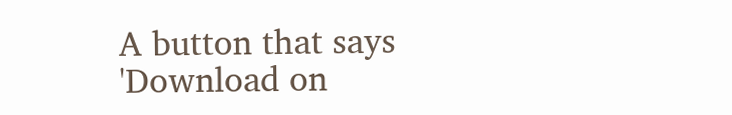A button that says 'Download on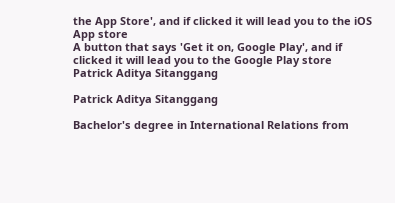the App Store', and if clicked it will lead you to the iOS App store
A button that says 'Get it on, Google Play', and if clicked it will lead you to the Google Play store
Patrick Aditya Sitanggang

Patrick Aditya Sitanggang

Bachelor's degree in International Relations from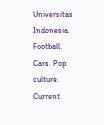Universitas Indonesia. Football. Cars. Pop culture. Current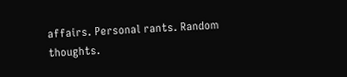affairs. Personal rants. Random thoughts.